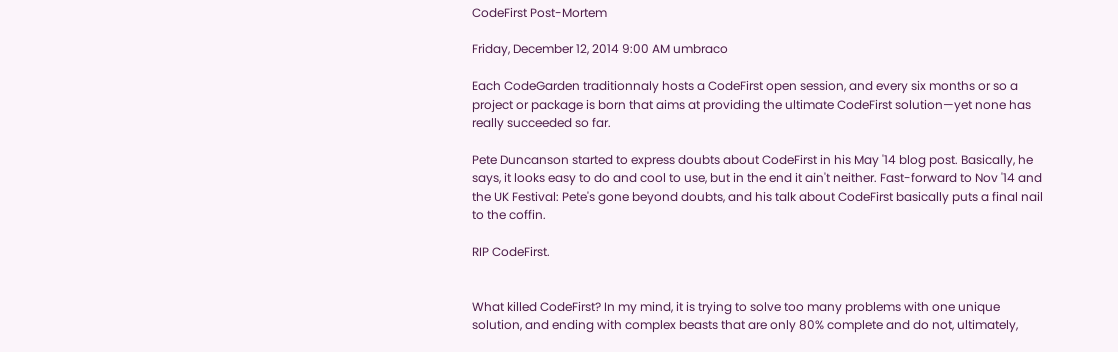CodeFirst Post-Mortem

Friday, December 12, 2014 9:00 AM umbraco

Each CodeGarden traditionnaly hosts a CodeFirst open session, and every six months or so a project or package is born that aims at providing the ultimate CodeFirst solution—yet none has really succeeded so far.

Pete Duncanson started to express doubts about CodeFirst in his May '14 blog post. Basically, he says, it looks easy to do and cool to use, but in the end it ain't neither. Fast-forward to Nov '14 and the UK Festival: Pete's gone beyond doubts, and his talk about CodeFirst basically puts a final nail to the coffin.

RIP CodeFirst.


What killed CodeFirst? In my mind, it is trying to solve too many problems with one unique solution, and ending with complex beasts that are only 80% complete and do not, ultimately,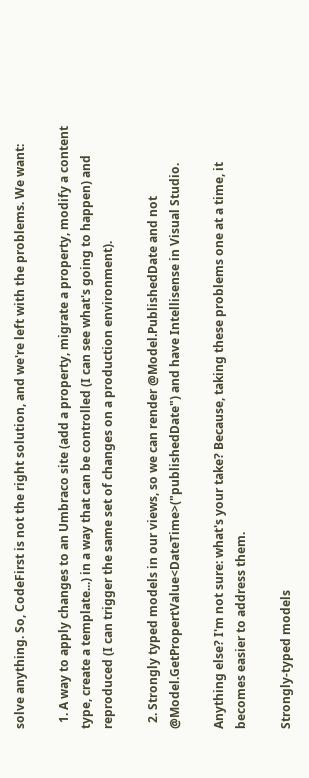solve anything. So, CodeFirst is not the right solution, and we're left with the problems. We want:

  1. A way to apply changes to an Umbraco site (add a property, migrate a property, modify a content type, create a template...) in a way that can be controlled (I can see what's going to happen) and reproduced (I can trigger the same set of changes on a production environment).

  2. Strongly typed models in our views, so we can render @Model.PublishedDate and not @Model.GetPropertValue<DateTime>("publishedDate") and have Intellisense in Visual Studio.

Anything else? I'm not sure: what's your take? Because, taking these problems one at a time, it becomes easier to address them.

Strongly-typed models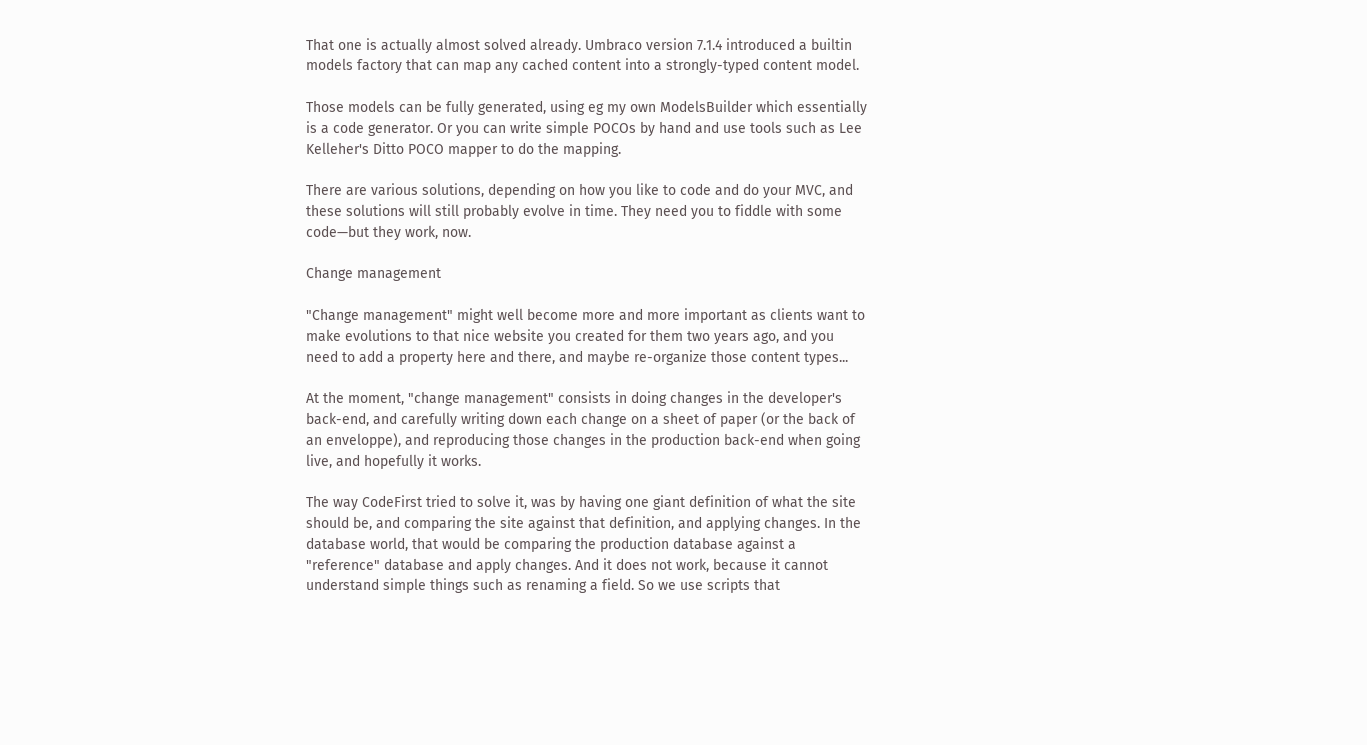That one is actually almost solved already. Umbraco version 7.1.4 introduced a builtin models factory that can map any cached content into a strongly-typed content model.

Those models can be fully generated, using eg my own ModelsBuilder which essentially is a code generator. Or you can write simple POCOs by hand and use tools such as Lee Kelleher's Ditto POCO mapper to do the mapping.

There are various solutions, depending on how you like to code and do your MVC, and these solutions will still probably evolve in time. They need you to fiddle with some code—but they work, now.

Change management

"Change management" might well become more and more important as clients want to make evolutions to that nice website you created for them two years ago, and you need to add a property here and there, and maybe re-organize those content types...

At the moment, "change management" consists in doing changes in the developer's back-end, and carefully writing down each change on a sheet of paper (or the back of an enveloppe), and reproducing those changes in the production back-end when going live, and hopefully it works.

The way CodeFirst tried to solve it, was by having one giant definition of what the site should be, and comparing the site against that definition, and applying changes. In the database world, that would be comparing the production database against a "reference" database and apply changes. And it does not work, because it cannot understand simple things such as renaming a field. So we use scripts that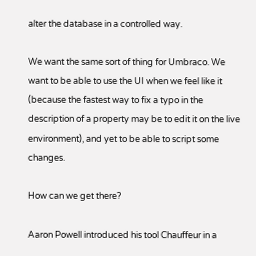alter the database in a controlled way.

We want the same sort of thing for Umbraco. We want to be able to use the UI when we feel like it (because the fastest way to fix a typo in the description of a property may be to edit it on the live environment), and yet to be able to script some changes.

How can we get there?

Aaron Powell introduced his tool Chauffeur in a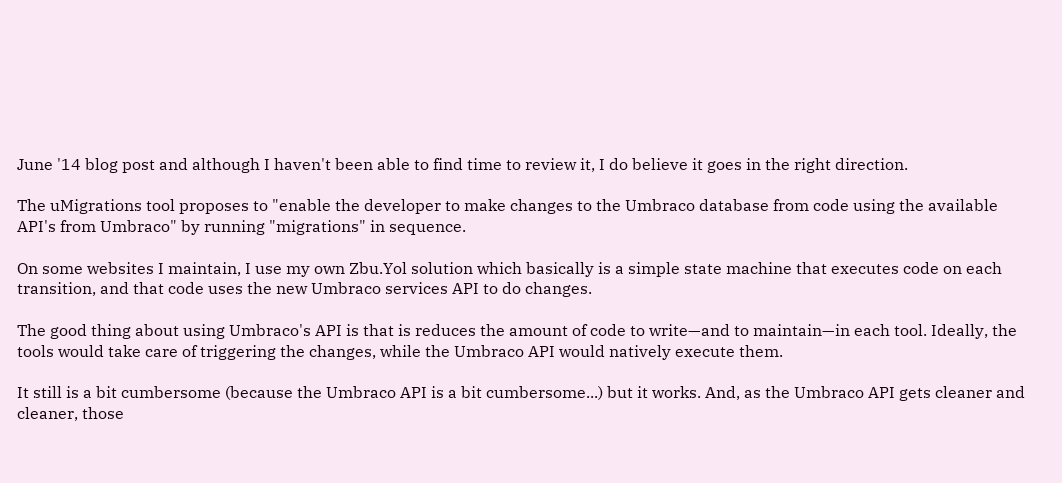June '14 blog post and although I haven't been able to find time to review it, I do believe it goes in the right direction.

The uMigrations tool proposes to "enable the developer to make changes to the Umbraco database from code using the available API's from Umbraco" by running "migrations" in sequence.

On some websites I maintain, I use my own Zbu.Yol solution which basically is a simple state machine that executes code on each transition, and that code uses the new Umbraco services API to do changes.

The good thing about using Umbraco's API is that is reduces the amount of code to write—and to maintain—in each tool. Ideally, the tools would take care of triggering the changes, while the Umbraco API would natively execute them.

It still is a bit cumbersome (because the Umbraco API is a bit cumbersome...) but it works. And, as the Umbraco API gets cleaner and cleaner, those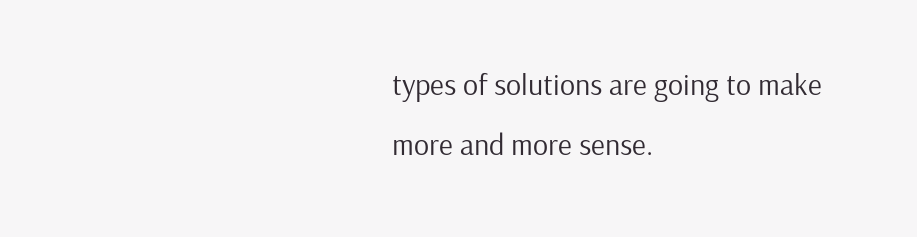types of solutions are going to make more and more sense.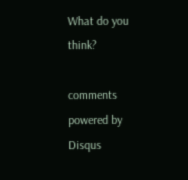What do you think?

comments powered by Disqus